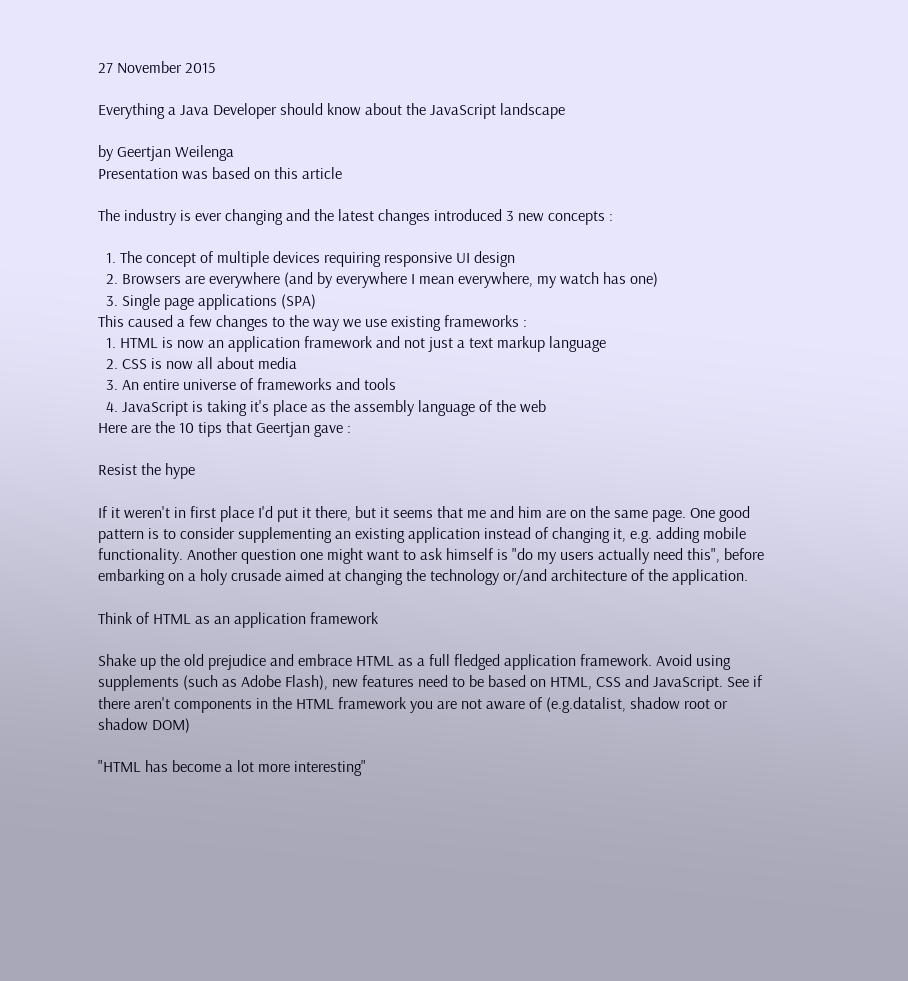27 November 2015

Everything a Java Developer should know about the JavaScript landscape

by Geertjan Weilenga
Presentation was based on this article

The industry is ever changing and the latest changes introduced 3 new concepts :

  1. The concept of multiple devices requiring responsive UI design
  2. Browsers are everywhere (and by everywhere I mean everywhere, my watch has one)
  3. Single page applications (SPA)
This caused a few changes to the way we use existing frameworks :
  1. HTML is now an application framework and not just a text markup language
  2. CSS is now all about media
  3. An entire universe of frameworks and tools
  4. JavaScript is taking it's place as the assembly language of the web
Here are the 10 tips that Geertjan gave :

Resist the hype

If it weren't in first place I'd put it there, but it seems that me and him are on the same page. One good pattern is to consider supplementing an existing application instead of changing it, e.g. adding mobile functionality. Another question one might want to ask himself is "do my users actually need this", before embarking on a holy crusade aimed at changing the technology or/and architecture of the application.

Think of HTML as an application framework

Shake up the old prejudice and embrace HTML as a full fledged application framework. Avoid using supplements (such as Adobe Flash), new features need to be based on HTML, CSS and JavaScript. See if there aren't components in the HTML framework you are not aware of (e.g.datalist, shadow root or shadow DOM)

"HTML has become a lot more interesting"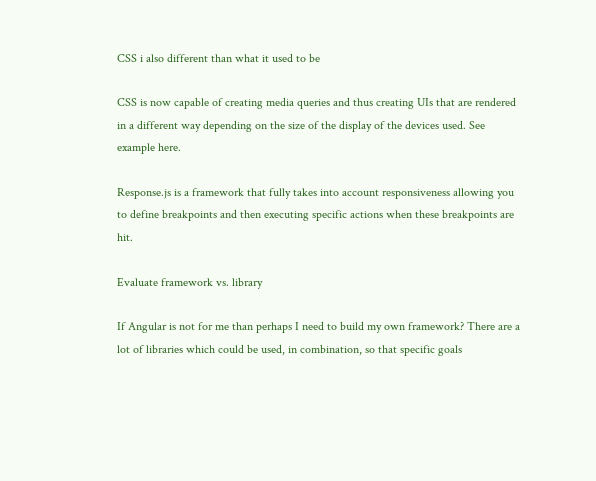CSS i also different than what it used to be

CSS is now capable of creating media queries and thus creating UIs that are rendered in a different way depending on the size of the display of the devices used. See example here.

Response.js is a framework that fully takes into account responsiveness allowing you to define breakpoints and then executing specific actions when these breakpoints are hit.

Evaluate framework vs. library

If Angular is not for me than perhaps I need to build my own framework? There are a lot of libraries which could be used, in combination, so that specific goals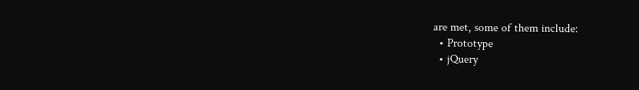are met, some of them include:
  • Prototype
  • jQuery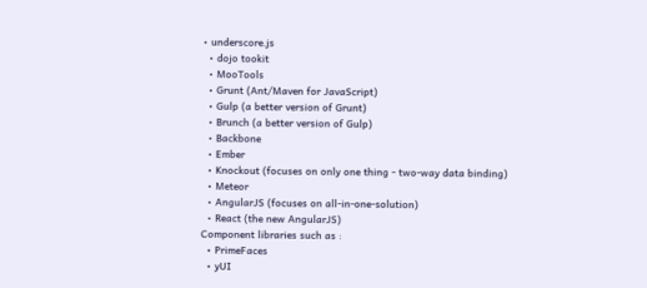• underscore.js
  • dojo tookit
  • MooTools
  • Grunt (Ant/Maven for JavaScript)
  • Gulp (a better version of Grunt)
  • Brunch (a better version of Gulp)
  • Backbone
  • Ember
  • Knockout (focuses on only one thing - two-way data binding)
  • Meteor
  • AngularJS (focuses on all-in-one-solution)
  • React (the new AngularJS)
Component libraries such as :
  • PrimeFaces
  • yUI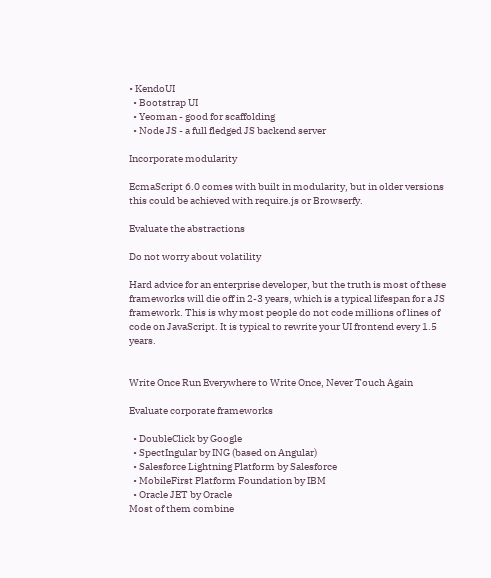• KendoUI
  • Bootstrap UI
  • Yeoman - good for scaffolding
  • Node JS - a full fledged JS backend server

Incorporate modularity

EcmaScript 6.0 comes with built in modularity, but in older versions this could be achieved with require.js or Browserfy.

Evaluate the abstractions

Do not worry about volatility

Hard advice for an enterprise developer, but the truth is most of these frameworks will die off in 2-3 years, which is a typical lifespan for a JS framework. This is why most people do not code millions of lines of code on JavaScript. It is typical to rewrite your UI frontend every 1.5 years.


Write Once Run Everywhere to Write Once, Never Touch Again

Evaluate corporate frameworks

  • DoubleClick by Google
  • SpectIngular by ING (based on Angular)
  • Salesforce Lightning Platform by Salesforce
  • MobileFirst Platform Foundation by IBM
  • Oracle JET by Oracle
Most of them combine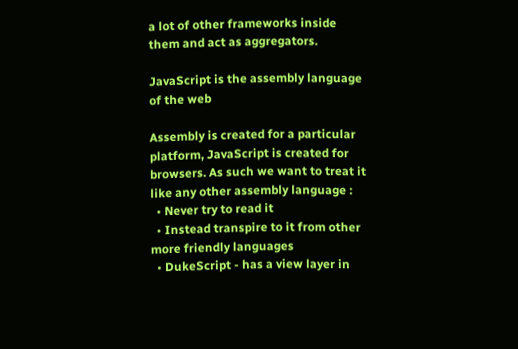a lot of other frameworks inside them and act as aggregators.

JavaScript is the assembly language of the web

Assembly is created for a particular platform, JavaScript is created for browsers. As such we want to treat it like any other assembly language :
  • Never try to read it
  • Instead transpire to it from other more friendly languages
  • DukeScript - has a view layer in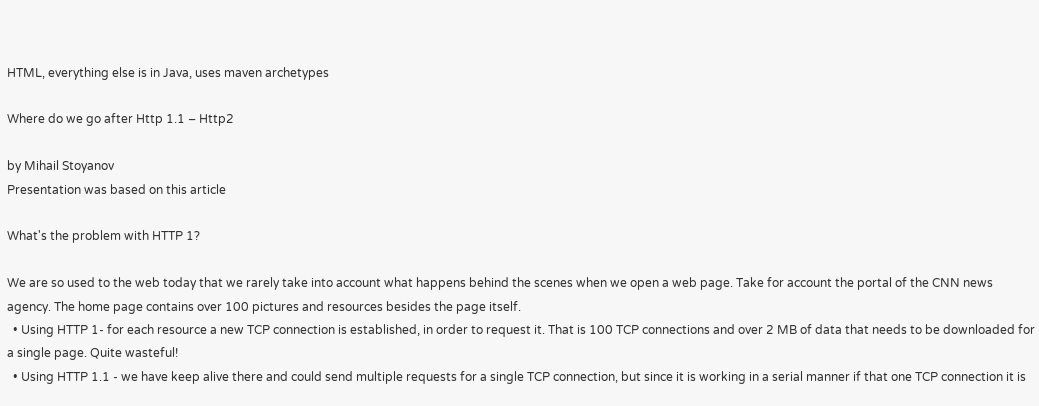HTML, everything else is in Java, uses maven archetypes

Where do we go after Http 1.1 – Http2

by Mihail Stoyanov
Presentation was based on this article

What's the problem with HTTP 1?

We are so used to the web today that we rarely take into account what happens behind the scenes when we open a web page. Take for account the portal of the CNN news agency. The home page contains over 100 pictures and resources besides the page itself.
  • Using HTTP 1- for each resource a new TCP connection is established, in order to request it. That is 100 TCP connections and over 2 MB of data that needs to be downloaded for a single page. Quite wasteful!
  • Using HTTP 1.1 - we have keep alive there and could send multiple requests for a single TCP connection, but since it is working in a serial manner if that one TCP connection it is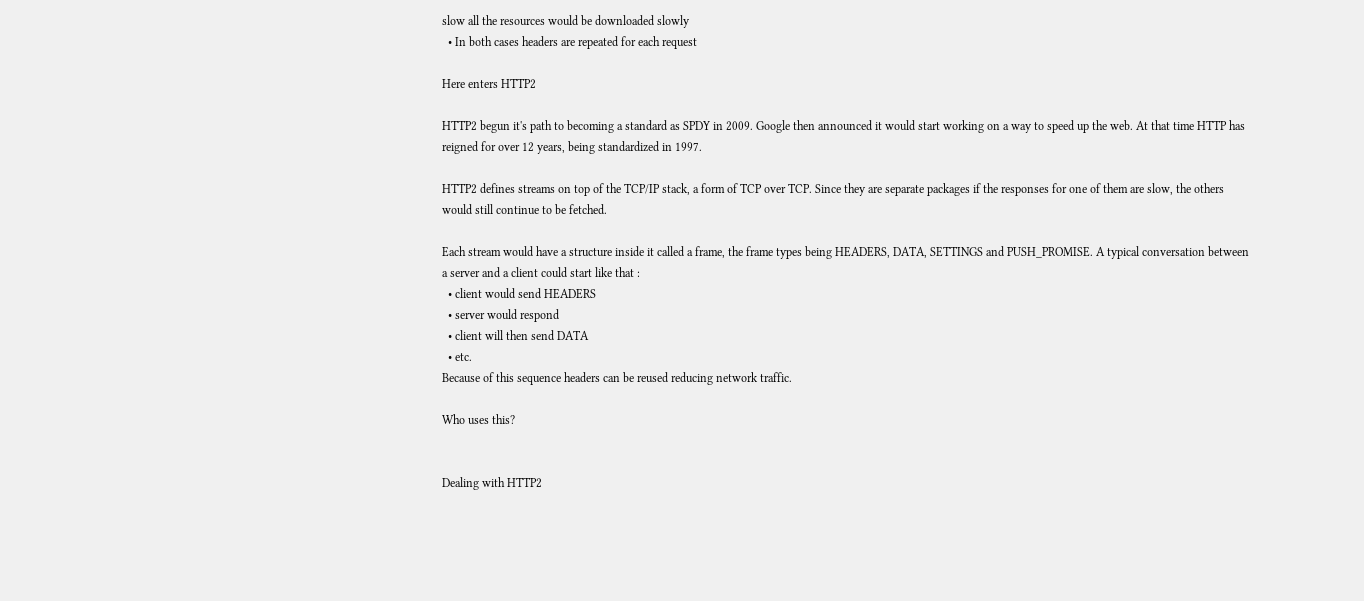slow all the resources would be downloaded slowly
  • In both cases headers are repeated for each request

Here enters HTTP2

HTTP2 begun it's path to becoming a standard as SPDY in 2009. Google then announced it would start working on a way to speed up the web. At that time HTTP has reigned for over 12 years, being standardized in 1997.

HTTP2 defines streams on top of the TCP/IP stack, a form of TCP over TCP. Since they are separate packages if the responses for one of them are slow, the others would still continue to be fetched.

Each stream would have a structure inside it called a frame, the frame types being HEADERS, DATA, SETTINGS and PUSH_PROMISE. A typical conversation between a server and a client could start like that :
  • client would send HEADERS
  • server would respond
  • client will then send DATA
  • etc.
Because of this sequence headers can be reused reducing network traffic.

Who uses this?


Dealing with HTTP2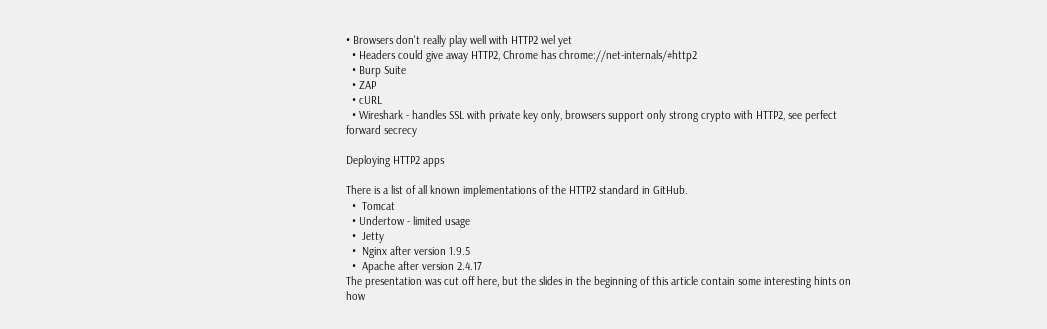• Browsers don't really play well with HTTP2 wel yet
  • Headers could give away HTTP2, Chrome has chrome://net-internals/#http2
  • Burp Suite
  • ZAP
  • cURL
  • Wireshark - handles SSL with private key only, browsers support only strong crypto with HTTP2, see perfect forward secrecy

Deploying HTTP2 apps

There is a list of all known implementations of the HTTP2 standard in GitHub.
  •  Tomcat
  • Undertow - limited usage
  •  Jetty
  •  Nginx after version 1.9.5
  •  Apache after version 2.4.17
The presentation was cut off here, but the slides in the beginning of this article contain some interesting hints on how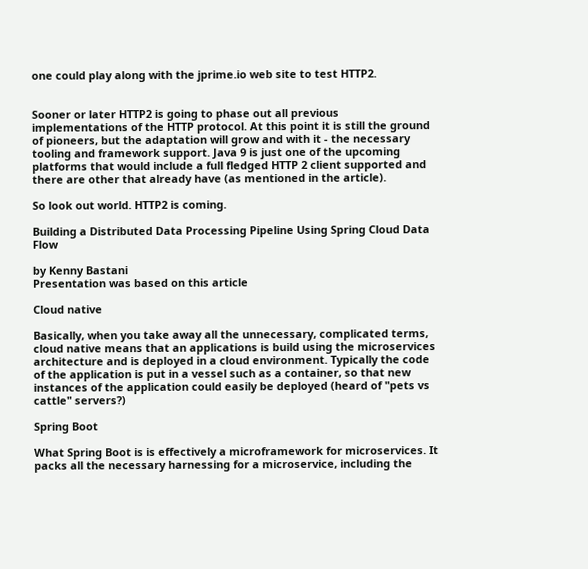one could play along with the jprime.io web site to test HTTP2.


Sooner or later HTTP2 is going to phase out all previous implementations of the HTTP protocol. At this point it is still the ground of pioneers, but the adaptation will grow and with it - the necessary tooling and framework support. Java 9 is just one of the upcoming platforms that would include a full fledged HTTP 2 client supported and there are other that already have (as mentioned in the article).

So look out world. HTTP2 is coming.

Building a Distributed Data Processing Pipeline Using Spring Cloud Data Flow

by Kenny Bastani
Presentation was based on this article

Cloud native

Basically, when you take away all the unnecessary, complicated terms, cloud native means that an applications is build using the microservices architecture and is deployed in a cloud environment. Typically the code of the application is put in a vessel such as a container, so that new instances of the application could easily be deployed (heard of "pets vs cattle" servers?)

Spring Boot

What Spring Boot is is effectively a microframework for microservices. It packs all the necessary harnessing for a microservice, including the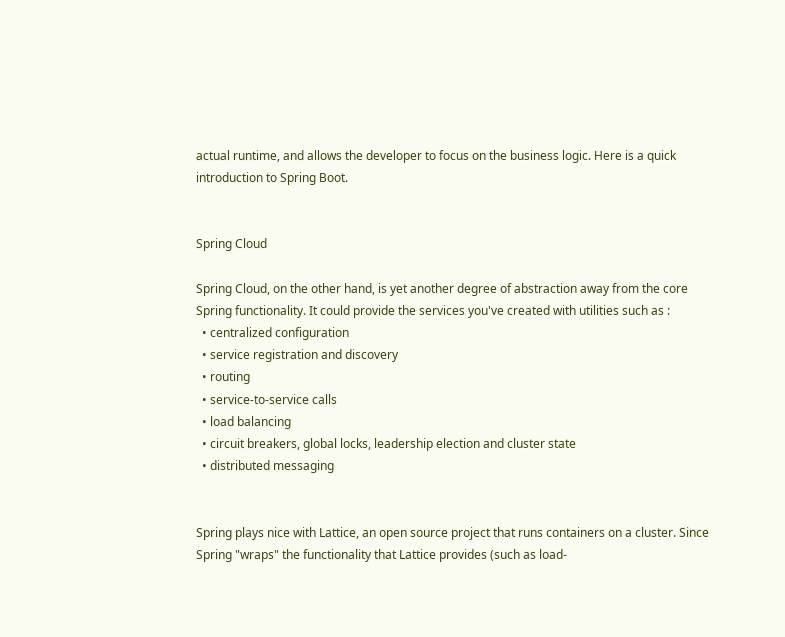actual runtime, and allows the developer to focus on the business logic. Here is a quick introduction to Spring Boot.


Spring Cloud

Spring Cloud, on the other hand, is yet another degree of abstraction away from the core Spring functionality. It could provide the services you've created with utilities such as :
  • centralized configuration
  • service registration and discovery
  • routing
  • service-to-service calls
  • load balancing
  • circuit breakers, global locks, leadership election and cluster state
  • distributed messaging


Spring plays nice with Lattice, an open source project that runs containers on a cluster. Since Spring "wraps" the functionality that Lattice provides (such as load-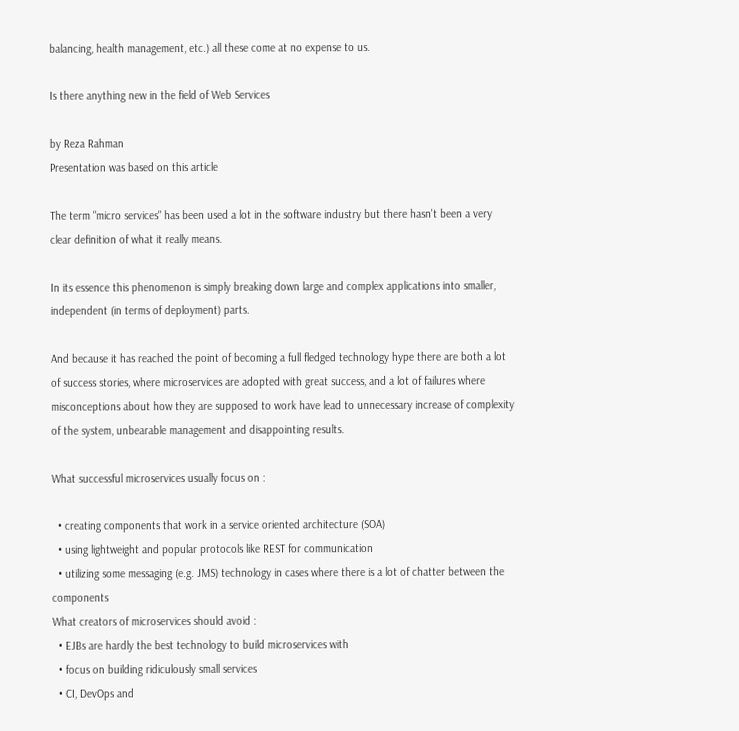balancing, health management, etc.) all these come at no expense to us.

Is there anything new in the field of Web Services

by Reza Rahman
Presentation was based on this article

The term "micro services" has been used a lot in the software industry but there hasn't been a very clear definition of what it really means.

In its essence this phenomenon is simply breaking down large and complex applications into smaller, independent (in terms of deployment) parts.

And because it has reached the point of becoming a full fledged technology hype there are both a lot of success stories, where microservices are adopted with great success, and a lot of failures where misconceptions about how they are supposed to work have lead to unnecessary increase of complexity of the system, unbearable management and disappointing results.

What successful microservices usually focus on :

  • creating components that work in a service oriented architecture (SOA)
  • using lightweight and popular protocols like REST for communication
  • utilizing some messaging (e.g. JMS) technology in cases where there is a lot of chatter between the components
What creators of microservices should avoid :
  • EJBs are hardly the best technology to build microservices with
  • focus on building ridiculously small services
  • CI, DevOps and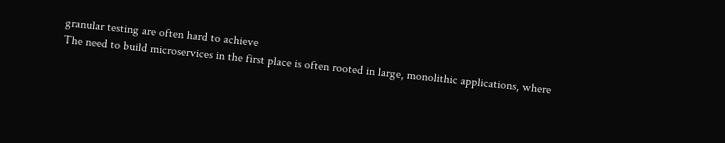granular testing are often hard to achieve
The need to build microservices in the first place is often rooted in large, monolithic applications, where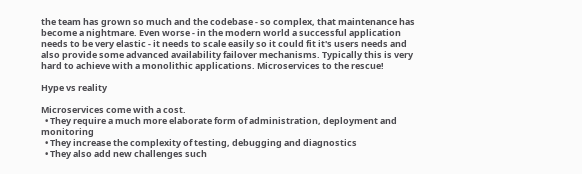the team has grown so much and the codebase - so complex, that maintenance has become a nightmare. Even worse - in the modern world a successful application needs to be very elastic - it needs to scale easily so it could fit it's users needs and also provide some advanced availability failover mechanisms. Typically this is very hard to achieve with a monolithic applications. Microservices to the rescue!

Hype vs reality

Microservices come with a cost.
  • They require a much more elaborate form of administration, deployment and monitoring
  • They increase the complexity of testing, debugging and diagnostics
  • They also add new challenges such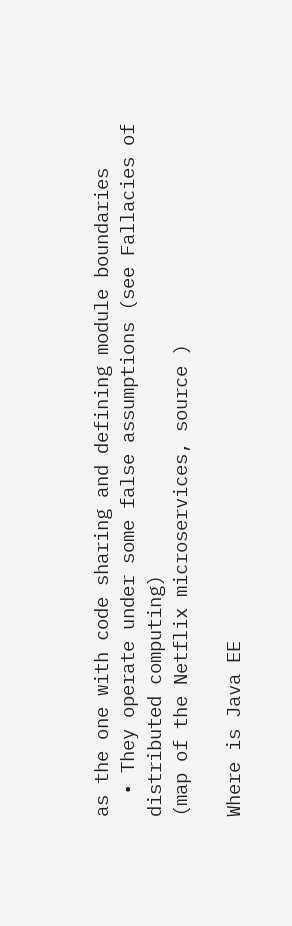as the one with code sharing and defining module boundaries
  • They operate under some false assumptions (see Fallacies of distributed computing)
(map of the Netflix microservices, source )

Where is Java EE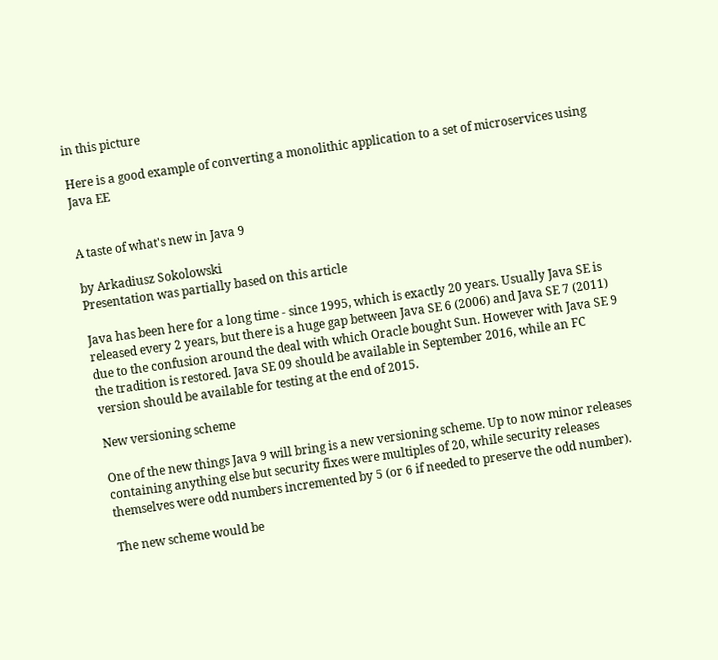in this picture

Here is a good example of converting a monolithic application to a set of microservices using Java EE


A taste of what's new in Java 9

by Arkadiusz Sokolowski
Presentation was partially based on this article

Java has been here for a long time - since 1995, which is exactly 20 years. Usually Java SE is released every 2 years, but there is a huge gap between Java SE 6 (2006) and Java SE 7 (2011) due to the confusion around the deal with which Oracle bought Sun. However with Java SE 9 the tradition is restored. Java SE 09 should be available in September 2016, while an FC version should be available for testing at the end of 2015.

New versioning scheme

One of the new things Java 9 will bring is a new versioning scheme. Up to now minor releases containing anything else but security fixes were multiples of 20, while security releases themselves were odd numbers incremented by 5 (or 6 if needed to preserve the odd number).

The new scheme would be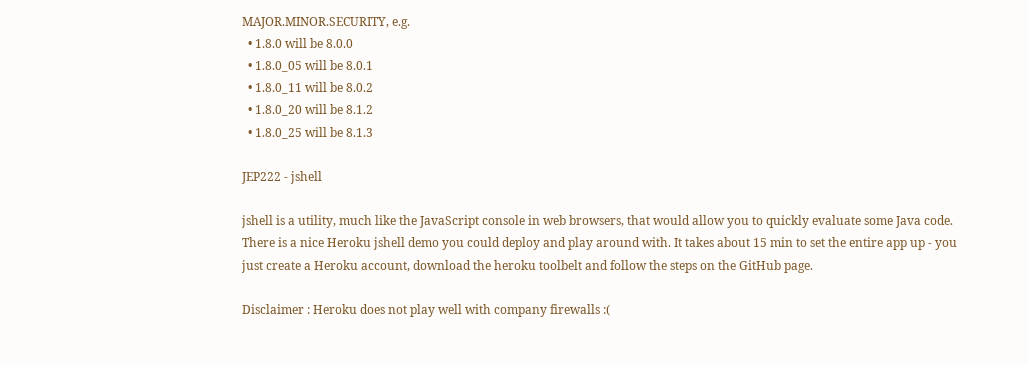MAJOR.MINOR.SECURITY, e.g.
  • 1.8.0 will be 8.0.0
  • 1.8.0_05 will be 8.0.1
  • 1.8.0_11 will be 8.0.2
  • 1.8.0_20 will be 8.1.2
  • 1.8.0_25 will be 8.1.3

JEP222 - jshell

jshell is a utility, much like the JavaScript console in web browsers, that would allow you to quickly evaluate some Java code. There is a nice Heroku jshell demo you could deploy and play around with. It takes about 15 min to set the entire app up - you just create a Heroku account, download the heroku toolbelt and follow the steps on the GitHub page.

Disclaimer : Heroku does not play well with company firewalls :(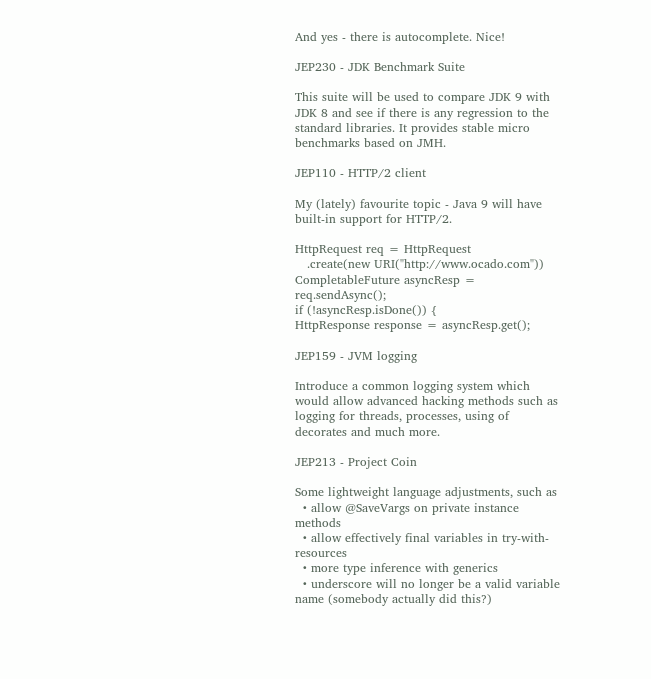And yes - there is autocomplete. Nice!

JEP230 - JDK Benchmark Suite

This suite will be used to compare JDK 9 with JDK 8 and see if there is any regression to the standard libraries. It provides stable micro benchmarks based on JMH.

JEP110 - HTTP/2 client

My (lately) favourite topic - Java 9 will have built-in support for HTTP/2.

HttpRequest req = HttpRequest
   .create(new URI("http://www.ocado.com"))
CompletableFuture asyncResp = req.sendAsync();
if (!asyncResp.isDone()) {
HttpResponse response = asyncResp.get();

JEP159 - JVM logging

Introduce a common logging system which would allow advanced hacking methods such as logging for threads, processes, using of decorates and much more.

JEP213 - Project Coin

Some lightweight language adjustments, such as
  • allow @SaveVargs on private instance methods
  • allow effectively final variables in try-with-resources
  • more type inference with generics
  • underscore will no longer be a valid variable name (somebody actually did this?)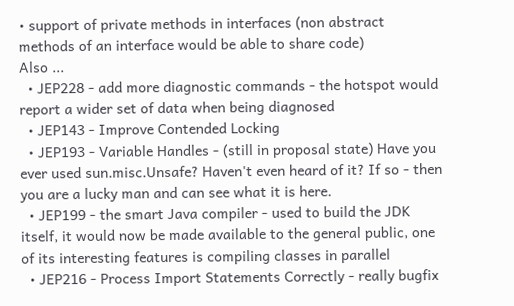• support of private methods in interfaces (non abstract methods of an interface would be able to share code)
Also ...
  • JEP228 - add more diagnostic commands - the hotspot would report a wider set of data when being diagnosed
  • JEP143 - Improve Contended Locking
  • JEP193 - Variable Handles - (still in proposal state) Have you ever used sun.misc.Unsafe? Haven't even heard of it? If so - then you are a lucky man and can see what it is here.
  • JEP199 - the smart Java compiler - used to build the JDK itself, it would now be made available to the general public, one of its interesting features is compiling classes in parallel
  • JEP216 - Process Import Statements Correctly - really bugfix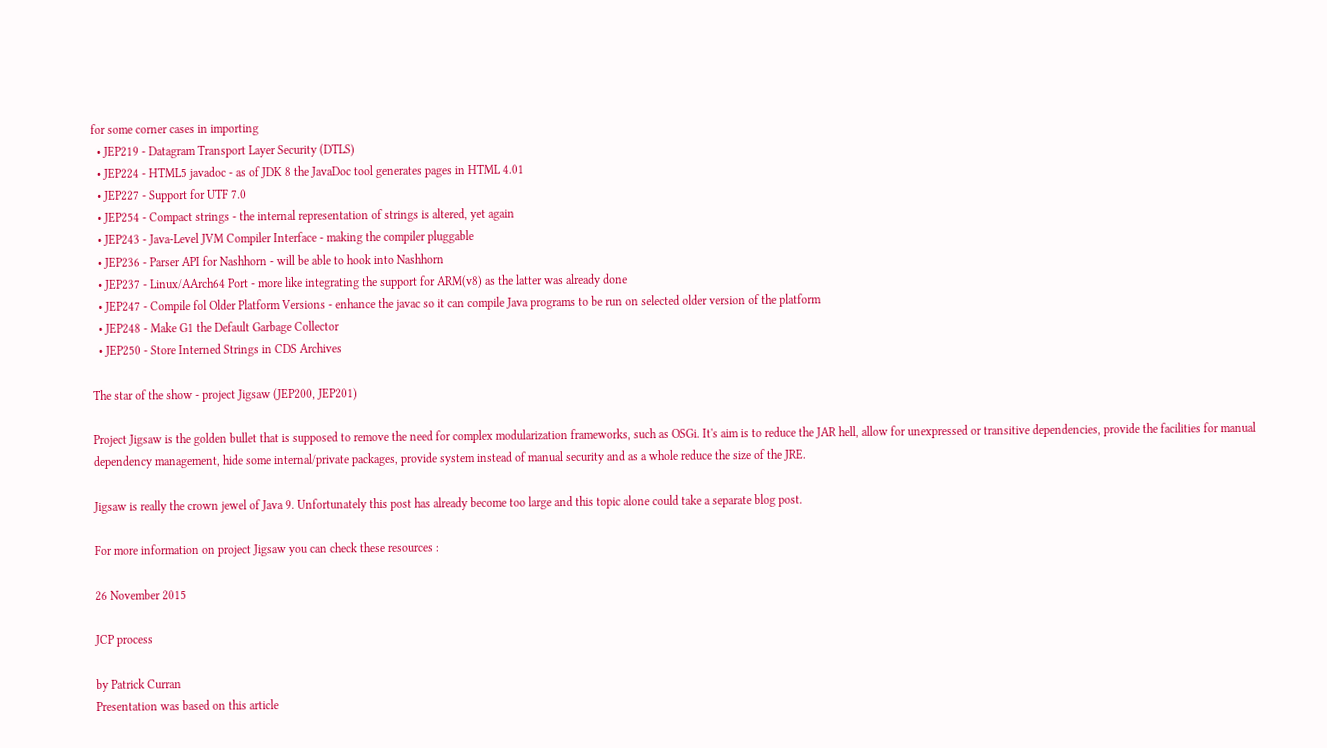for some corner cases in importing
  • JEP219 - Datagram Transport Layer Security (DTLS)
  • JEP224 - HTML5 javadoc - as of JDK 8 the JavaDoc tool generates pages in HTML 4.01
  • JEP227 - Support for UTF 7.0
  • JEP254 - Compact strings - the internal representation of strings is altered, yet again
  • JEP243 - Java-Level JVM Compiler Interface - making the compiler pluggable
  • JEP236 - Parser API for Nashhorn - will be able to hook into Nashhorn
  • JEP237 - Linux/AArch64 Port - more like integrating the support for ARM(v8) as the latter was already done
  • JEP247 - Compile fol Older Platform Versions - enhance the javac so it can compile Java programs to be run on selected older version of the platform
  • JEP248 - Make G1 the Default Garbage Collector
  • JEP250 - Store Interned Strings in CDS Archives

The star of the show - project Jigsaw (JEP200, JEP201)

Project Jigsaw is the golden bullet that is supposed to remove the need for complex modularization frameworks, such as OSGi. It's aim is to reduce the JAR hell, allow for unexpressed or transitive dependencies, provide the facilities for manual dependency management, hide some internal/private packages, provide system instead of manual security and as a whole reduce the size of the JRE.

Jigsaw is really the crown jewel of Java 9. Unfortunately this post has already become too large and this topic alone could take a separate blog post.

For more information on project Jigsaw you can check these resources :

26 November 2015

JCP process

by Patrick Curran
Presentation was based on this article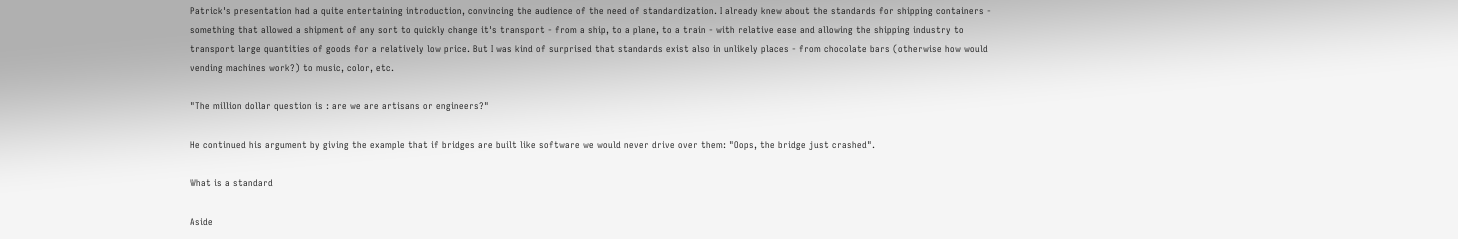Patrick's presentation had a quite entertaining introduction, convincing the audience of the need of standardization. I already knew about the standards for shipping containers - something that allowed a shipment of any sort to quickly change it's transport - from a ship, to a plane, to a train - with relative ease and allowing the shipping industry to transport large quantities of goods for a relatively low price. But I was kind of surprised that standards exist also in unlikely places - from chocolate bars (otherwise how would vending machines work?) to music, color, etc.

"The million dollar question is : are we are artisans or engineers?"

He continued his argument by giving the example that if bridges are built like software we would never drive over them: "Oops, the bridge just crashed".

What is a standard

Aside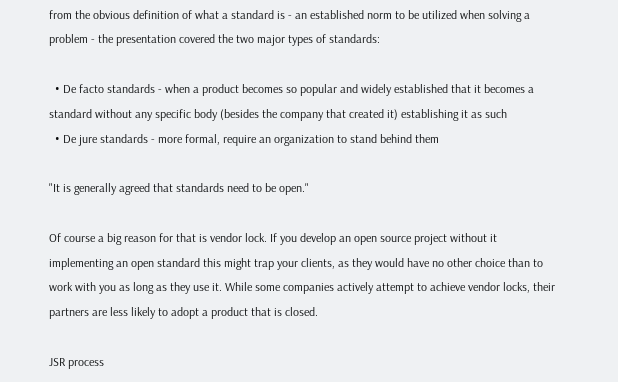from the obvious definition of what a standard is - an established norm to be utilized when solving a problem - the presentation covered the two major types of standards:

  • De facto standards - when a product becomes so popular and widely established that it becomes a standard without any specific body (besides the company that created it) establishing it as such
  • De jure standards - more formal, require an organization to stand behind them

"It is generally agreed that standards need to be open."

Of course a big reason for that is vendor lock. If you develop an open source project without it implementing an open standard this might trap your clients, as they would have no other choice than to work with you as long as they use it. While some companies actively attempt to achieve vendor locks, their partners are less likely to adopt a product that is closed.

JSR process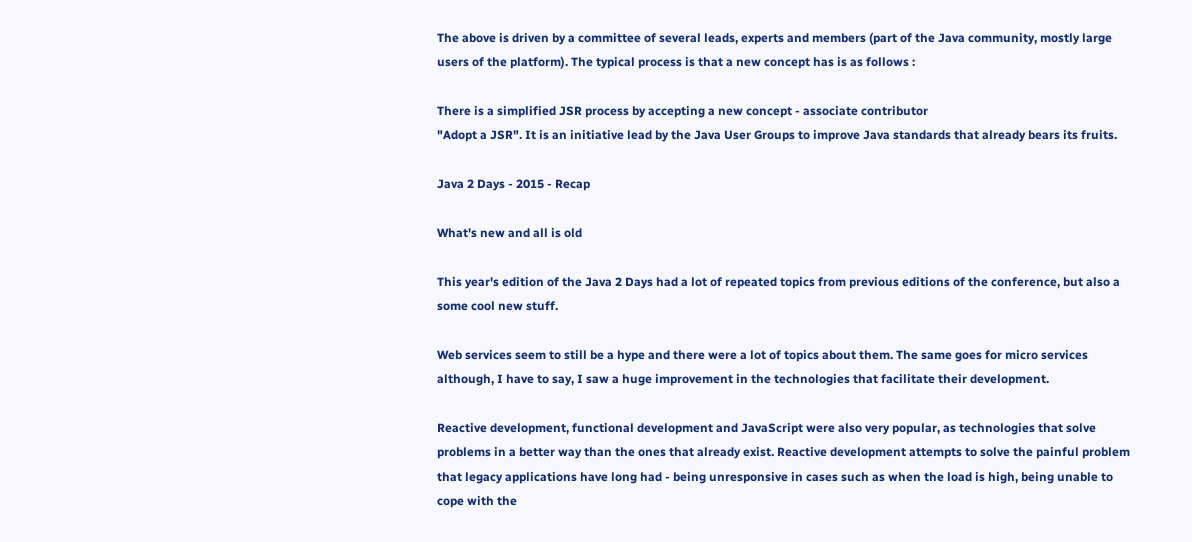The above is driven by a committee of several leads, experts and members (part of the Java community, mostly large users of the platform). The typical process is that a new concept has is as follows :

There is a simplified JSR process by accepting a new concept - associate contributor
"Adopt a JSR". It is an initiative lead by the Java User Groups to improve Java standards that already bears its fruits.

Java 2 Days - 2015 - Recap

What's new and all is old

This year's edition of the Java 2 Days had a lot of repeated topics from previous editions of the conference, but also a some cool new stuff.

Web services seem to still be a hype and there were a lot of topics about them. The same goes for micro services although, I have to say, I saw a huge improvement in the technologies that facilitate their development.

Reactive development, functional development and JavaScript were also very popular, as technologies that solve problems in a better way than the ones that already exist. Reactive development attempts to solve the painful problem that legacy applications have long had - being unresponsive in cases such as when the load is high, being unable to cope with the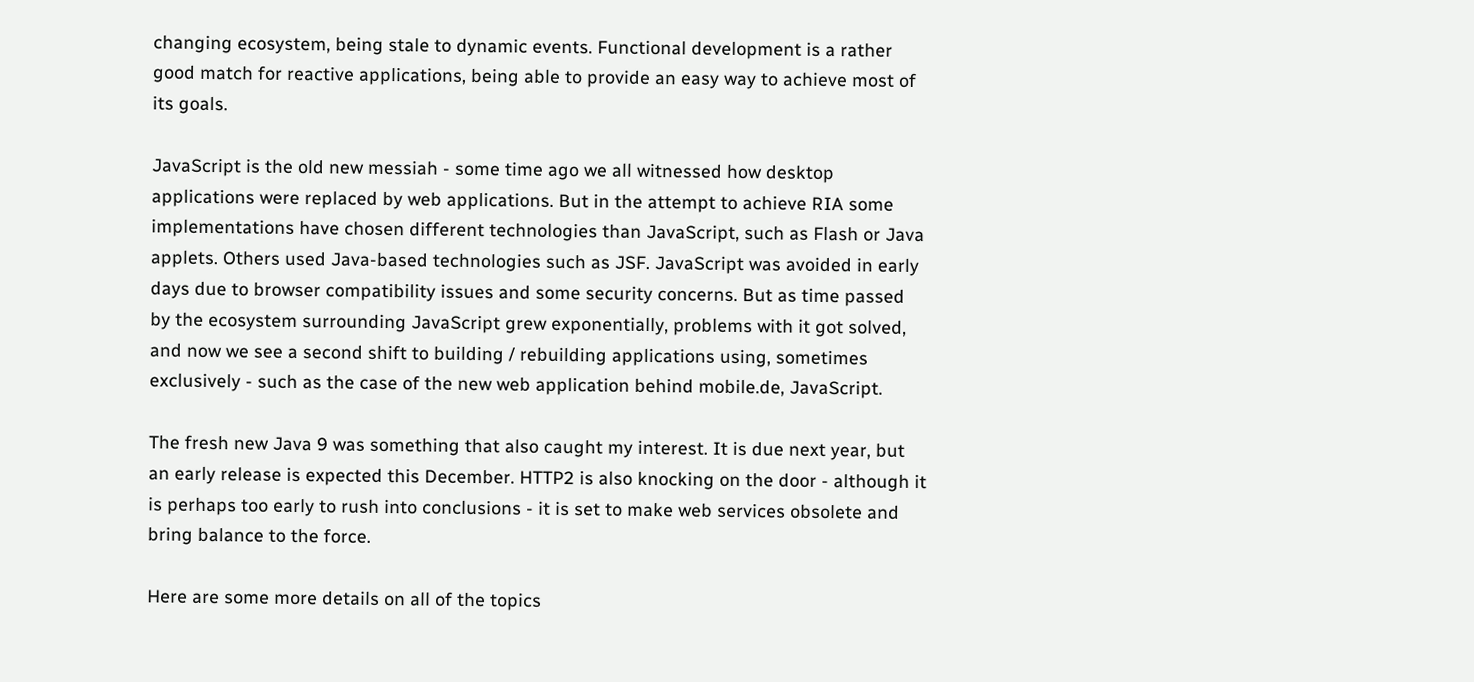changing ecosystem, being stale to dynamic events. Functional development is a rather good match for reactive applications, being able to provide an easy way to achieve most of its goals.

JavaScript is the old new messiah - some time ago we all witnessed how desktop applications were replaced by web applications. But in the attempt to achieve RIA some implementations have chosen different technologies than JavaScript, such as Flash or Java applets. Others used Java-based technologies such as JSF. JavaScript was avoided in early days due to browser compatibility issues and some security concerns. But as time passed by the ecosystem surrounding JavaScript grew exponentially, problems with it got solved, and now we see a second shift to building / rebuilding applications using, sometimes exclusively - such as the case of the new web application behind mobile.de, JavaScript.

The fresh new Java 9 was something that also caught my interest. It is due next year, but an early release is expected this December. HTTP2 is also knocking on the door - although it is perhaps too early to rush into conclusions - it is set to make web services obsolete and bring balance to the force.

Here are some more details on all of the topics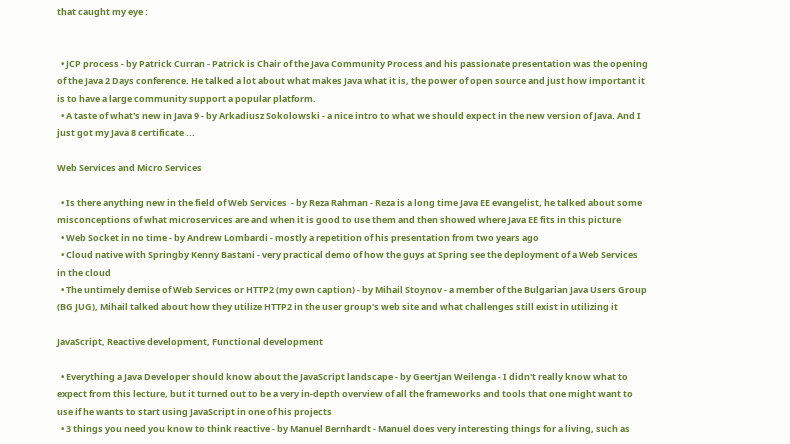that caught my eye :


  • JCP process - by Patrick Curran - Patrick is Chair of the Java Community Process and his passionate presentation was the opening of the Java 2 Days conference. He talked a lot about what makes Java what it is, the power of open source and just how important it is to have a large community support a popular platform.
  • A taste of what's new in Java 9 - by Arkadiusz Sokolowski - a nice intro to what we should expect in the new version of Java. And I just got my Java 8 certificate ...

Web Services and Micro Services

  • Is there anything new in the field of Web Services  - by Reza Rahman - Reza is a long time Java EE evangelist, he talked about some misconceptions of what microservices are and when it is good to use them and then showed where Java EE fits in this picture
  • Web Socket in no time - by Andrew Lombardi - mostly a repetition of his presentation from two years ago
  • Cloud native with Springby Kenny Bastani - very practical demo of how the guys at Spring see the deployment of a Web Services in the cloud
  • The untimely demise of Web Services or HTTP2 (my own caption) - by Mihail Stoynov - a member of the Bulgarian Java Users Group (BG JUG), Mihail talked about how they utilize HTTP2 in the user group's web site and what challenges still exist in utilizing it

JavaScript, Reactive development, Functional development

  • Everything a Java Developer should know about the JavaScript landscape - by Geertjan Weilenga - I didn't really know what to expect from this lecture, but it turned out to be a very in-depth overview of all the frameworks and tools that one might want to use if he wants to start using JavaScript in one of his projects
  • 3 things you need you know to think reactive - by Manuel Bernhardt - Manuel does very interesting things for a living, such as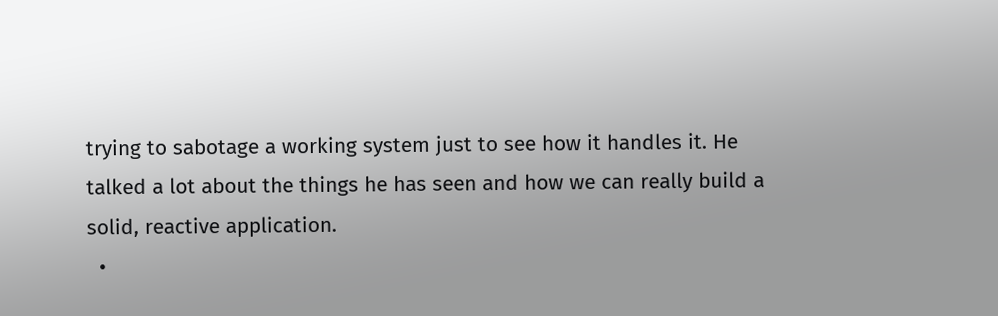trying to sabotage a working system just to see how it handles it. He talked a lot about the things he has seen and how we can really build a solid, reactive application.
  •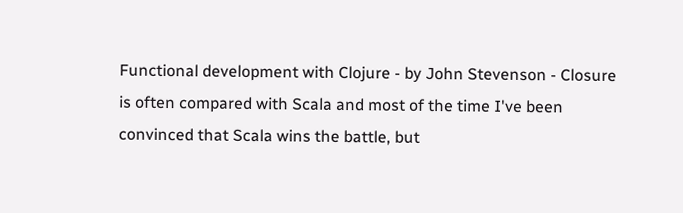Functional development with Clojure - by John Stevenson - Closure is often compared with Scala and most of the time I've been convinced that Scala wins the battle, but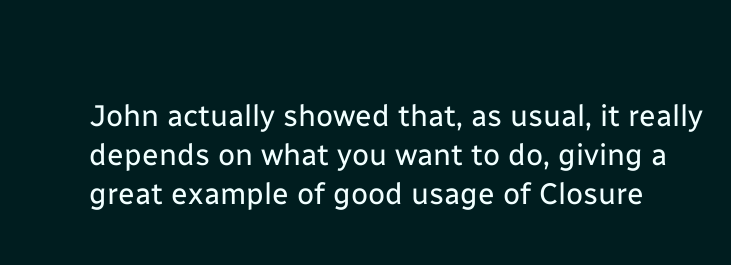John actually showed that, as usual, it really depends on what you want to do, giving a great example of good usage of Closure